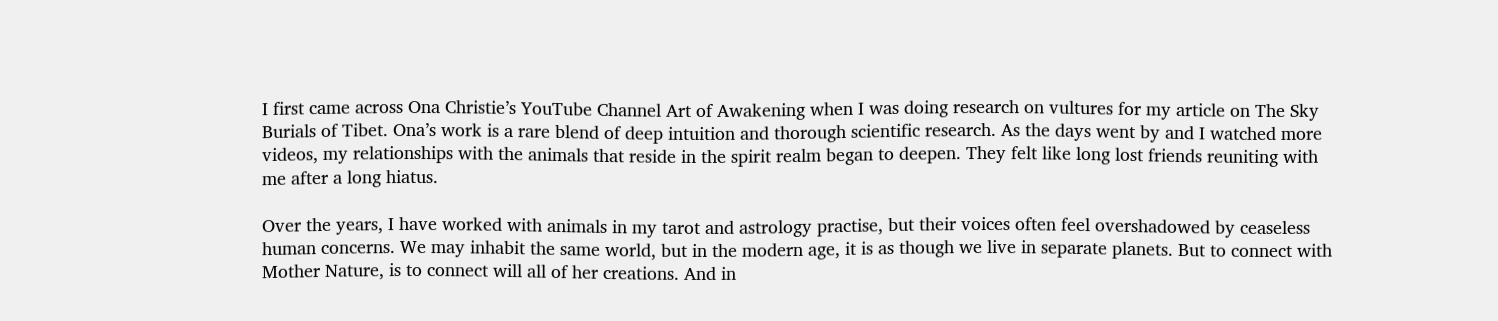I first came across Ona Christie’s YouTube Channel Art of Awakening when I was doing research on vultures for my article on The Sky Burials of Tibet. Ona’s work is a rare blend of deep intuition and thorough scientific research. As the days went by and I watched more videos, my relationships with the animals that reside in the spirit realm began to deepen. They felt like long lost friends reuniting with me after a long hiatus.

Over the years, I have worked with animals in my tarot and astrology practise, but their voices often feel overshadowed by ceaseless human concerns. We may inhabit the same world, but in the modern age, it is as though we live in separate planets. But to connect with Mother Nature, is to connect will all of her creations. And in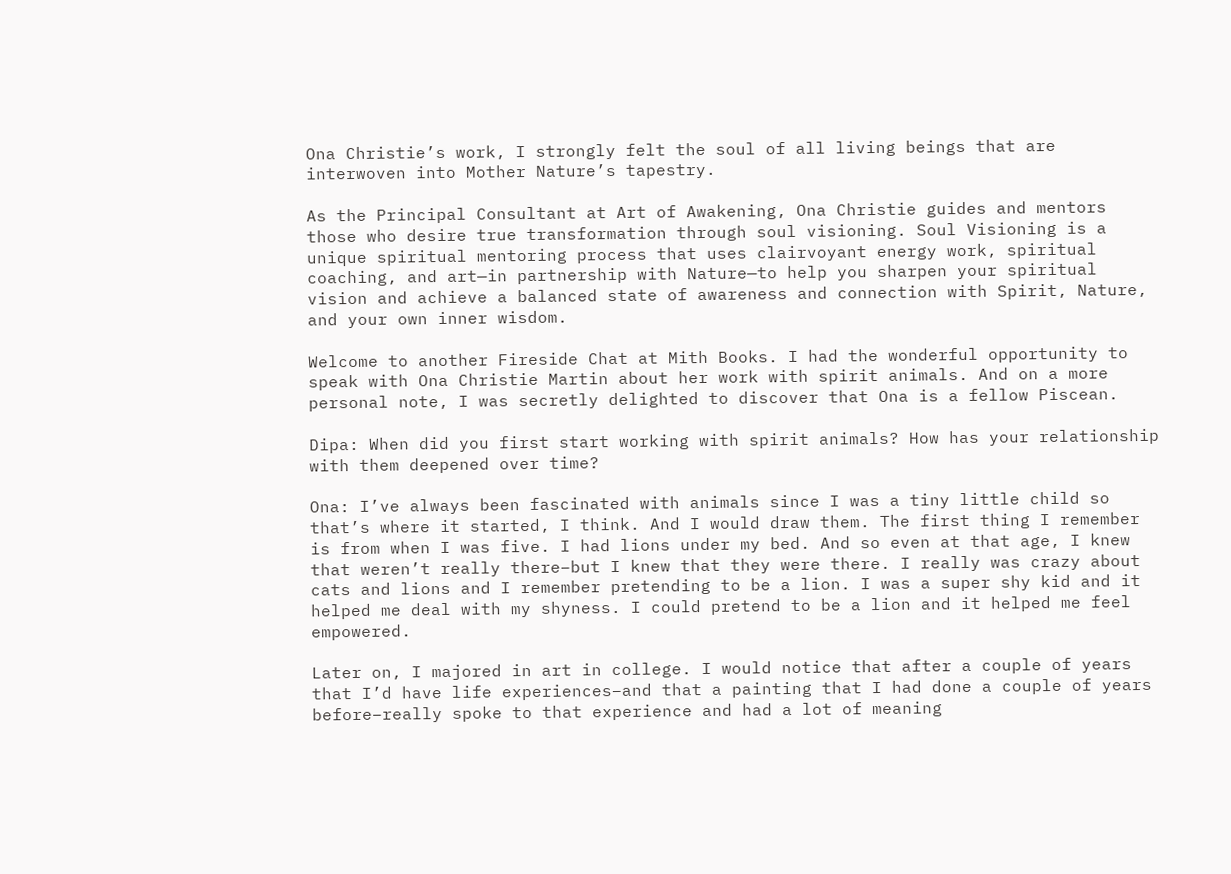Ona Christie’s work, I strongly felt the soul of all living beings that are interwoven into Mother Nature’s tapestry.

As the Principal Consultant at Art of Awakening, Ona Christie guides and mentors those who desire true transformation through soul visioning. Soul Visioning is a unique spiritual mentoring process that uses clairvoyant energy work, spiritual coaching, and art—in partnership with Nature—to help you sharpen your spiritual vision and achieve a balanced state of awareness and connection with Spirit, Nature, and your own inner wisdom.

Welcome to another Fireside Chat at Mith Books. I had the wonderful opportunity to speak with Ona Christie Martin about her work with spirit animals. And on a more personal note, I was secretly delighted to discover that Ona is a fellow Piscean.

Dipa: When did you first start working with spirit animals? How has your relationship with them deepened over time?

Ona: I’ve always been fascinated with animals since I was a tiny little child so that’s where it started, I think. And I would draw them. The first thing I remember is from when I was five. I had lions under my bed. And so even at that age, I knew that weren’t really there–but I knew that they were there. I really was crazy about cats and lions and I remember pretending to be a lion. I was a super shy kid and it helped me deal with my shyness. I could pretend to be a lion and it helped me feel empowered.

Later on, I majored in art in college. I would notice that after a couple of years that I’d have life experiences–and that a painting that I had done a couple of years before–really spoke to that experience and had a lot of meaning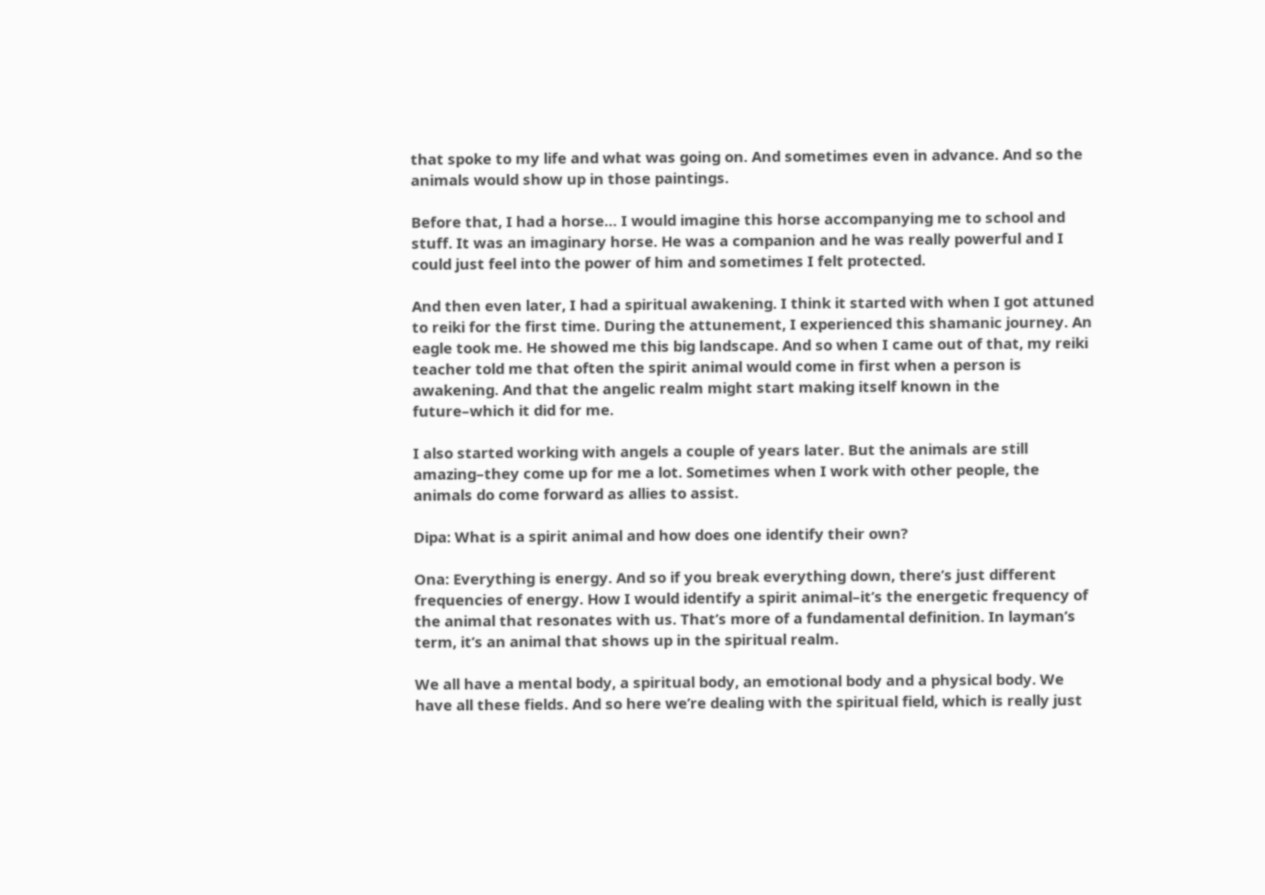that spoke to my life and what was going on. And sometimes even in advance. And so the animals would show up in those paintings.

Before that, I had a horse… I would imagine this horse accompanying me to school and stuff. It was an imaginary horse. He was a companion and he was really powerful and I could just feel into the power of him and sometimes I felt protected.

And then even later, I had a spiritual awakening. I think it started with when I got attuned to reiki for the first time. During the attunement, I experienced this shamanic journey. An eagle took me. He showed me this big landscape. And so when I came out of that, my reiki teacher told me that often the spirit animal would come in first when a person is awakening. And that the angelic realm might start making itself known in the future–which it did for me.

I also started working with angels a couple of years later. But the animals are still amazing–they come up for me a lot. Sometimes when I work with other people, the animals do come forward as allies to assist.

Dipa: What is a spirit animal and how does one identify their own?

Ona: Everything is energy. And so if you break everything down, there’s just different frequencies of energy. How I would identify a spirit animal–it’s the energetic frequency of the animal that resonates with us. That’s more of a fundamental definition. In layman’s term, it’s an animal that shows up in the spiritual realm.

We all have a mental body, a spiritual body, an emotional body and a physical body. We have all these fields. And so here we’re dealing with the spiritual field, which is really just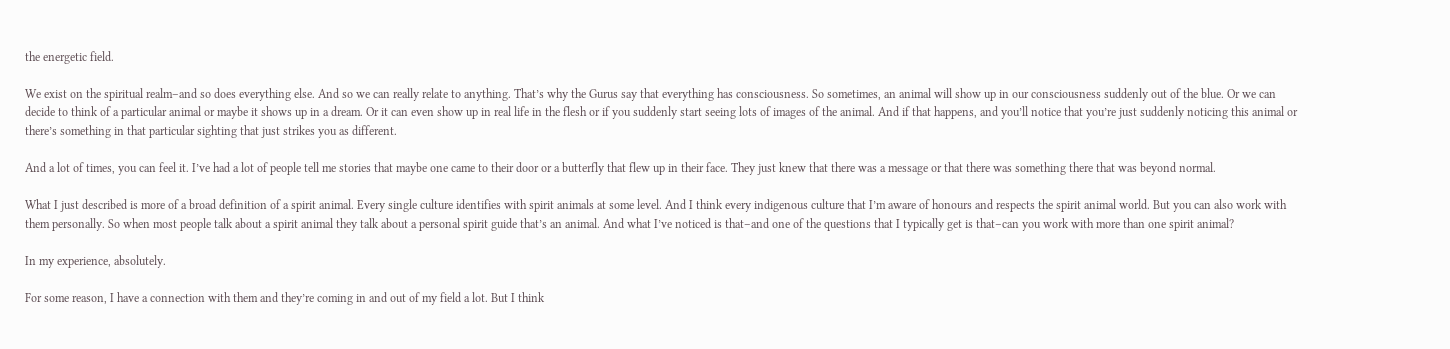the energetic field.

We exist on the spiritual realm–and so does everything else. And so we can really relate to anything. That’s why the Gurus say that everything has consciousness. So sometimes, an animal will show up in our consciousness suddenly out of the blue. Or we can decide to think of a particular animal or maybe it shows up in a dream. Or it can even show up in real life in the flesh or if you suddenly start seeing lots of images of the animal. And if that happens, and you’ll notice that you’re just suddenly noticing this animal or there’s something in that particular sighting that just strikes you as different.

And a lot of times, you can feel it. I’ve had a lot of people tell me stories that maybe one came to their door or a butterfly that flew up in their face. They just knew that there was a message or that there was something there that was beyond normal.

What I just described is more of a broad definition of a spirit animal. Every single culture identifies with spirit animals at some level. And I think every indigenous culture that I’m aware of honours and respects the spirit animal world. But you can also work with them personally. So when most people talk about a spirit animal they talk about a personal spirit guide that’s an animal. And what I’ve noticed is that–and one of the questions that I typically get is that–can you work with more than one spirit animal?

In my experience, absolutely.

For some reason, I have a connection with them and they’re coming in and out of my field a lot. But I think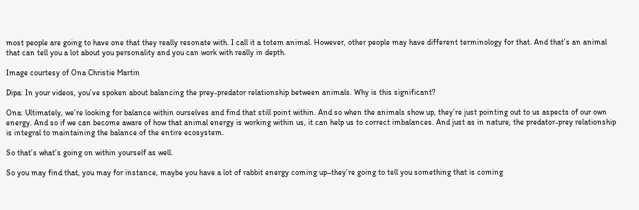most people are going to have one that they really resonate with. I call it a totem animal. However, other people may have different terminology for that. And that’s an animal that can tell you a lot about you personality and you can work with really in depth.

Image courtesy of Ona Christie Martin

Dipa: In your videos, you’ve spoken about balancing the prey-predator relationship between animals. Why is this significant?

Ona: Ultimately, we’re looking for balance within ourselves and find that still point within. And so when the animals show up, they’re just pointing out to us aspects of our own energy. And so if we can become aware of how that animal energy is working within us, it can help us to correct imbalances. And just as in nature, the predator-prey relationship is integral to maintaining the balance of the entire ecosystem.

So that’s what’s going on within yourself as well.

So you may find that, you may for instance, maybe you have a lot of rabbit energy coming up–they’re going to tell you something that is coming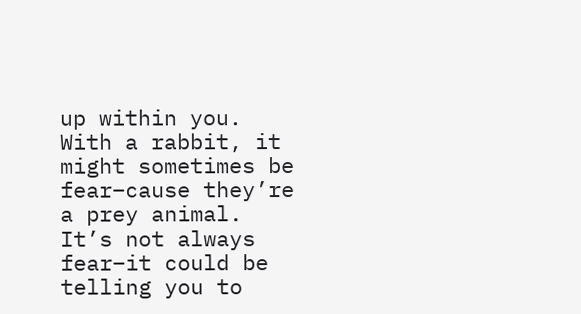up within you. With a rabbit, it might sometimes be fear–cause they’re a prey animal. It’s not always fear–it could be telling you to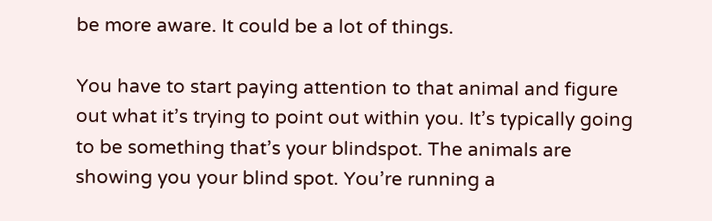be more aware. It could be a lot of things.

You have to start paying attention to that animal and figure out what it’s trying to point out within you. It’s typically going to be something that’s your blindspot. The animals are showing you your blind spot. You’re running a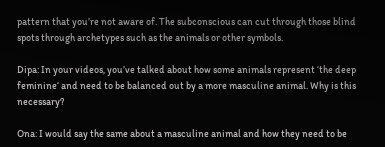pattern that you’re not aware of. The subconscious can cut through those blind spots through archetypes such as the animals or other symbols.

Dipa: In your videos, you’ve talked about how some animals represent ‘the deep feminine‘ and need to be balanced out by a more masculine animal. Why is this necessary?

Ona: I would say the same about a masculine animal and how they need to be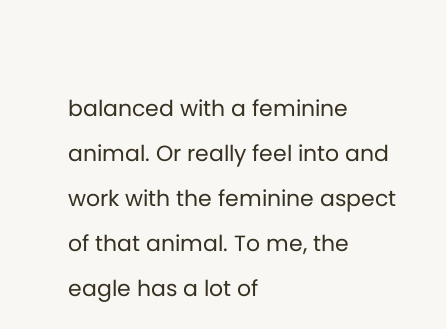balanced with a feminine animal. Or really feel into and work with the feminine aspect of that animal. To me, the eagle has a lot of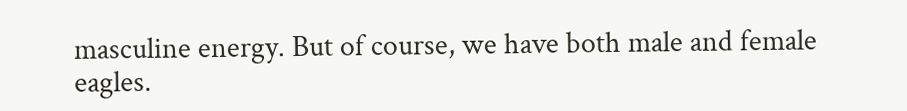masculine energy. But of course, we have both male and female eagles.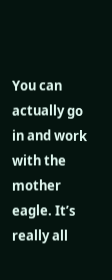You can actually go in and work with the mother eagle. It’s really all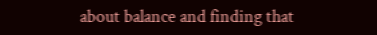about balance and finding that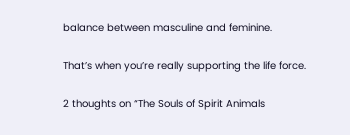balance between masculine and feminine.

That’s when you’re really supporting the life force.

2 thoughts on “The Souls of Spirit Animals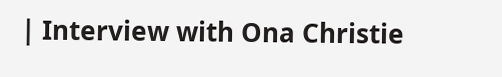| Interview with Ona Christie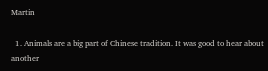Martin

  1. Animals are a big part of Chinese tradition. It was good to hear about another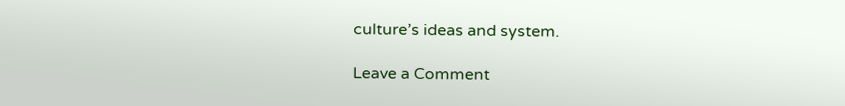culture’s ideas and system.

Leave a Comment